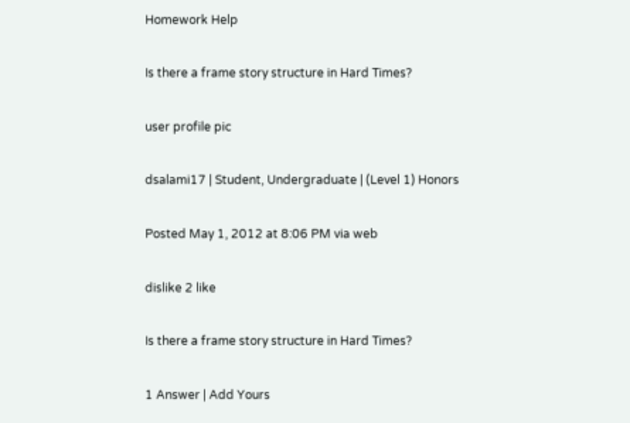Homework Help

Is there a frame story structure in Hard Times?

user profile pic

dsalami17 | Student, Undergraduate | (Level 1) Honors

Posted May 1, 2012 at 8:06 PM via web

dislike 2 like

Is there a frame story structure in Hard Times?

1 Answer | Add Yours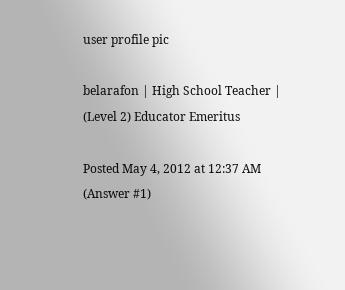user profile pic

belarafon | High School Teacher | (Level 2) Educator Emeritus

Posted May 4, 2012 at 12:37 AM (Answer #1)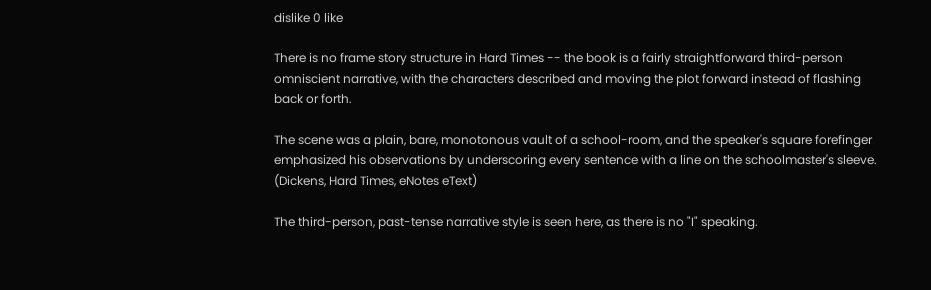dislike 0 like

There is no frame story structure in Hard Times -- the book is a fairly straightforward third-person omniscient narrative, with the characters described and moving the plot forward instead of flashing back or forth.

The scene was a plain, bare, monotonous vault of a school-room, and the speaker's square forefinger emphasized his observations by underscoring every sentence with a line on the schoolmaster's sleeve.
(Dickens, Hard Times, eNotes eText)

The third-person, past-tense narrative style is seen here, as there is no "I" speaking.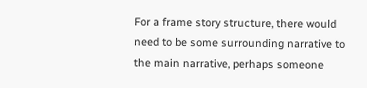For a frame story structure, there would need to be some surrounding narrative to the main narrative, perhaps someone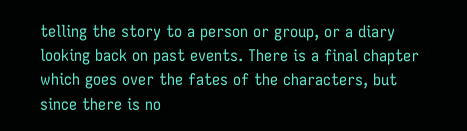telling the story to a person or group, or a diary looking back on past events. There is a final chapter which goes over the fates of the characters, but since there is no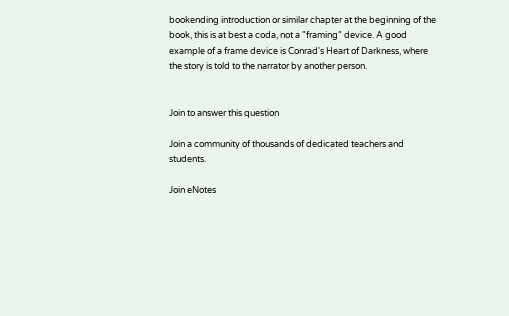bookending introduction or similar chapter at the beginning of the book, this is at best a coda, not a "framing" device. A good example of a frame device is Conrad's Heart of Darkness, where the story is told to the narrator by another person.


Join to answer this question

Join a community of thousands of dedicated teachers and students.

Join eNotes